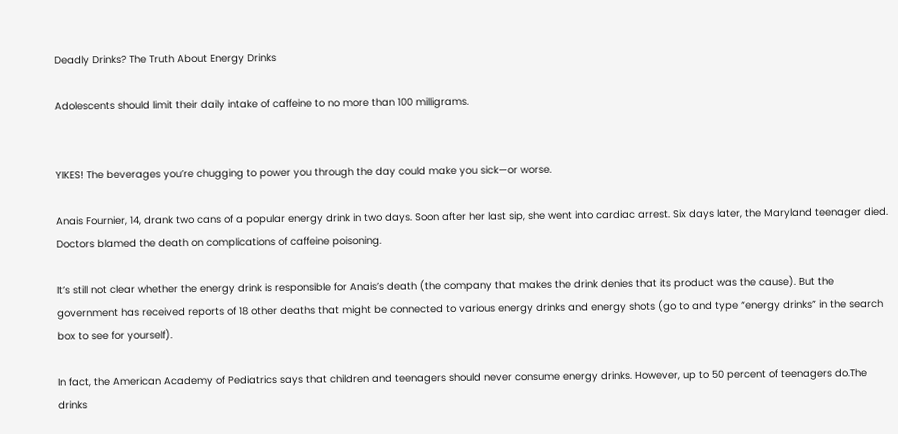Deadly Drinks? The Truth About Energy Drinks

Adolescents should limit their daily intake of caffeine to no more than 100 milligrams.


YIKES! The beverages you’re chugging to power you through the day could make you sick—or worse.

Anais Fournier, 14, drank two cans of a popular energy drink in two days. Soon after her last sip, she went into cardiac arrest. Six days later, the Maryland teenager died. Doctors blamed the death on complications of caffeine poisoning.

It’s still not clear whether the energy drink is responsible for Anais’s death (the company that makes the drink denies that its product was the cause). But the government has received reports of 18 other deaths that might be connected to various energy drinks and energy shots (go to and type “energy drinks” in the search box to see for yourself).

In fact, the American Academy of Pediatrics says that children and teenagers should never consume energy drinks. However, up to 50 percent of teenagers do.The drinks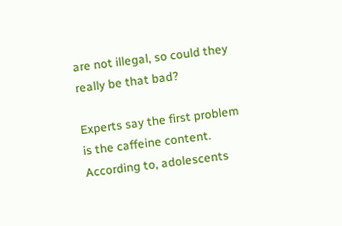are not illegal, so could they really be that bad?

Experts say the first problem is the caffeine content. According to, adolescents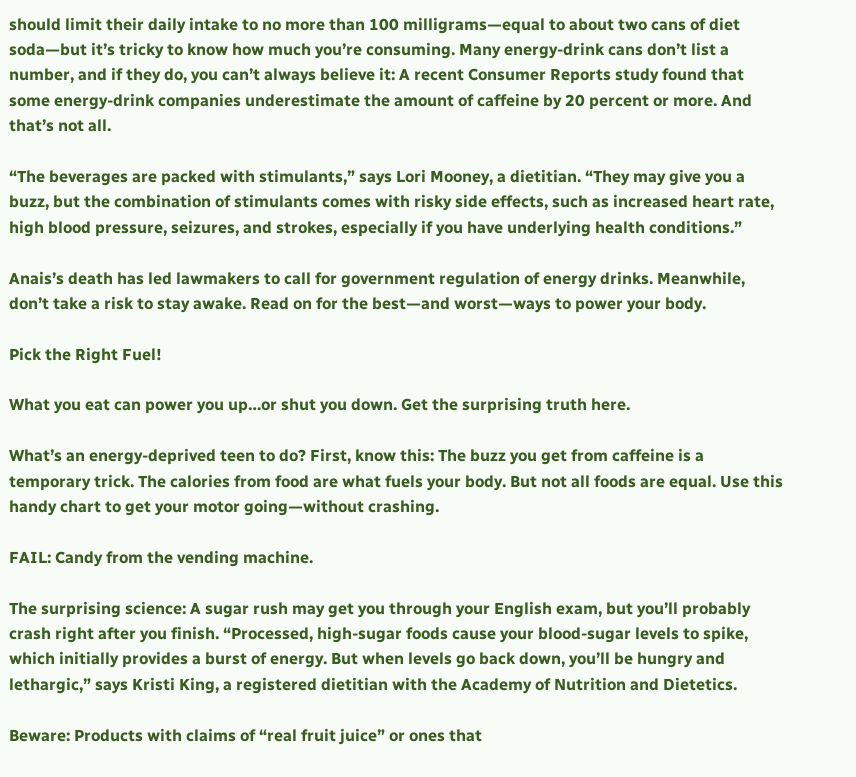should limit their daily intake to no more than 100 milligrams—equal to about two cans of diet soda—but it’s tricky to know how much you’re consuming. Many energy-drink cans don’t list a number, and if they do, you can’t always believe it: A recent Consumer Reports study found that some energy-drink companies underestimate the amount of caffeine by 20 percent or more. And that’s not all.

“The beverages are packed with stimulants,” says Lori Mooney, a dietitian. “They may give you a buzz, but the combination of stimulants comes with risky side effects, such as increased heart rate, high blood pressure, seizures, and strokes, especially if you have underlying health conditions.”

Anais’s death has led lawmakers to call for government regulation of energy drinks. Meanwhile, don’t take a risk to stay awake. Read on for the best—and worst—ways to power your body.

Pick the Right Fuel!

What you eat can power you up…or shut you down. Get the surprising truth here.

What’s an energy-deprived teen to do? First, know this: The buzz you get from caffeine is a temporary trick. The calories from food are what fuels your body. But not all foods are equal. Use this handy chart to get your motor going—without crashing.

FAIL: Candy from the vending machine.

The surprising science: A sugar rush may get you through your English exam, but you’ll probably crash right after you finish. “Processed, high-sugar foods cause your blood-sugar levels to spike, which initially provides a burst of energy. But when levels go back down, you’ll be hungry and lethargic,” says Kristi King, a registered dietitian with the Academy of Nutrition and Dietetics.

Beware: Products with claims of “real fruit juice” or ones that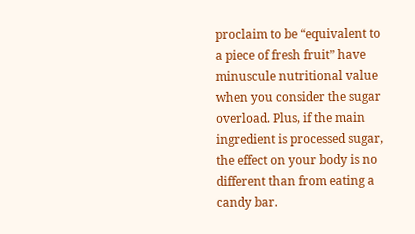proclaim to be “equivalent to a piece of fresh fruit” have minuscule nutritional value when you consider the sugar overload. Plus, if the main ingredient is processed sugar, the effect on your body is no different than from eating a candy bar.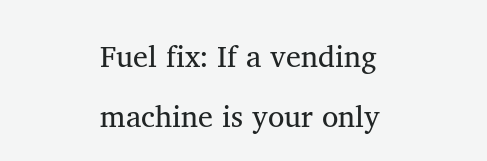Fuel fix: If a vending machine is your only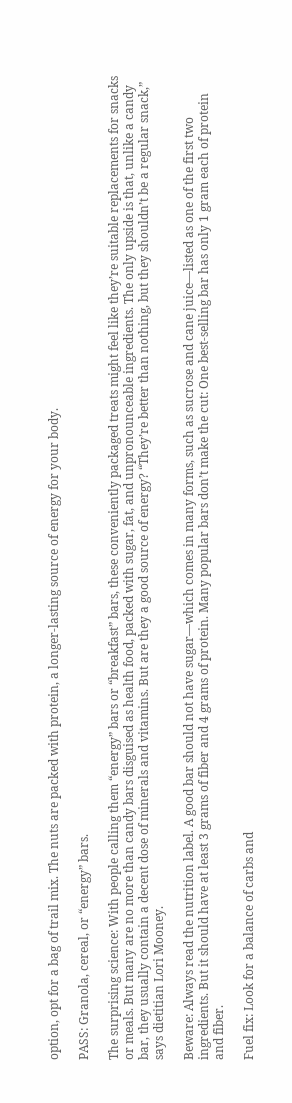option, opt for a bag of trail mix. The nuts are packed with protein, a longer-lasting source of energy for your body.

PASS: Granola, cereal, or “energy” bars.

The surprising science: With people calling them “energy” bars or “breakfast” bars, these conveniently packaged treats might feel like they’re suitable replacements for snacks or meals. But many are no more than candy bars disguised as health food, packed with sugar, fat, and unpronounceable ingredients. The only upside is that, unlike a candy bar, they usually contain a decent dose of minerals and vitamins. But are they a good source of energy? “They’re better than nothing, but they shouldn’t be a regular snack,” says dietitian Lori Mooney.

Beware: Always read the nutrition label. A good bar should not have sugar—which comes in many forms, such as sucrose and cane juice—listed as one of the first two ingredients. But it should have at least 3 grams of fiber and 4 grams of protein. Many popular bars don’t make the cut: One best-selling bar has only 1 gram each of protein and fiber.

Fuel fix: Look for a balance of carbs and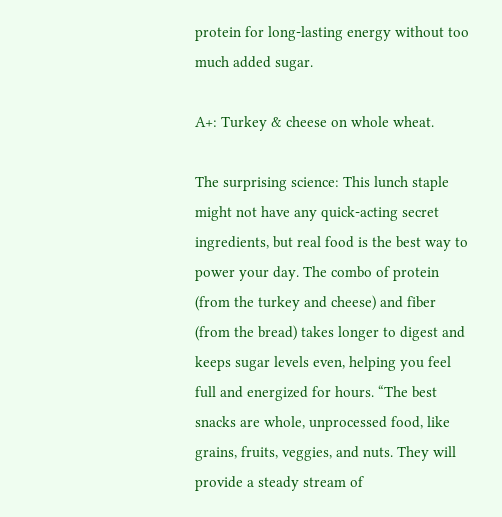protein for long-lasting energy without too much added sugar.

A+: Turkey & cheese on whole wheat.

The surprising science: This lunch staple might not have any quick-acting secret ingredients, but real food is the best way to power your day. The combo of protein (from the turkey and cheese) and fiber (from the bread) takes longer to digest and keeps sugar levels even, helping you feel full and energized for hours. “The best snacks are whole, unprocessed food, like grains, fruits, veggies, and nuts. They will provide a steady stream of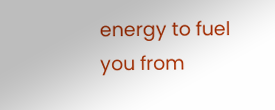energy to fuel you from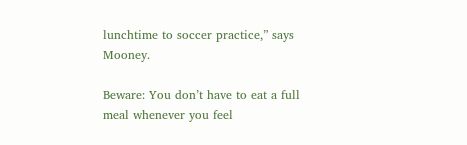lunchtime to soccer practice,” says Mooney.

Beware: You don’t have to eat a full meal whenever you feel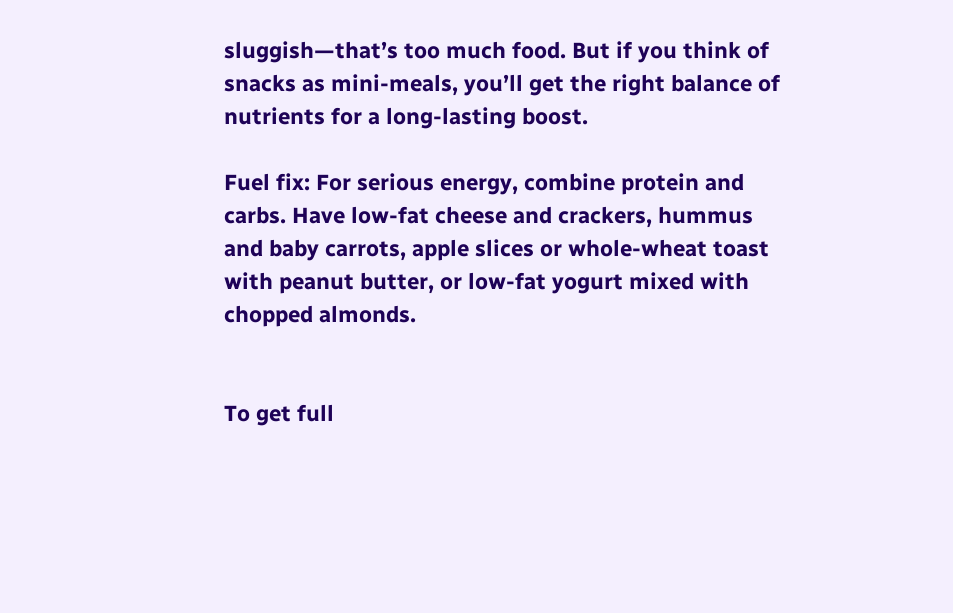sluggish—that’s too much food. But if you think of snacks as mini-meals, you’ll get the right balance of nutrients for a long-lasting boost.

Fuel fix: For serious energy, combine protein and carbs. Have low-fat cheese and crackers, hummus and baby carrots, apple slices or whole-wheat toast with peanut butter, or low-fat yogurt mixed with chopped almonds.


To get full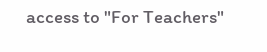access to "For Teachers"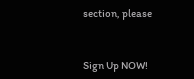section, please


Sign Up NOW!